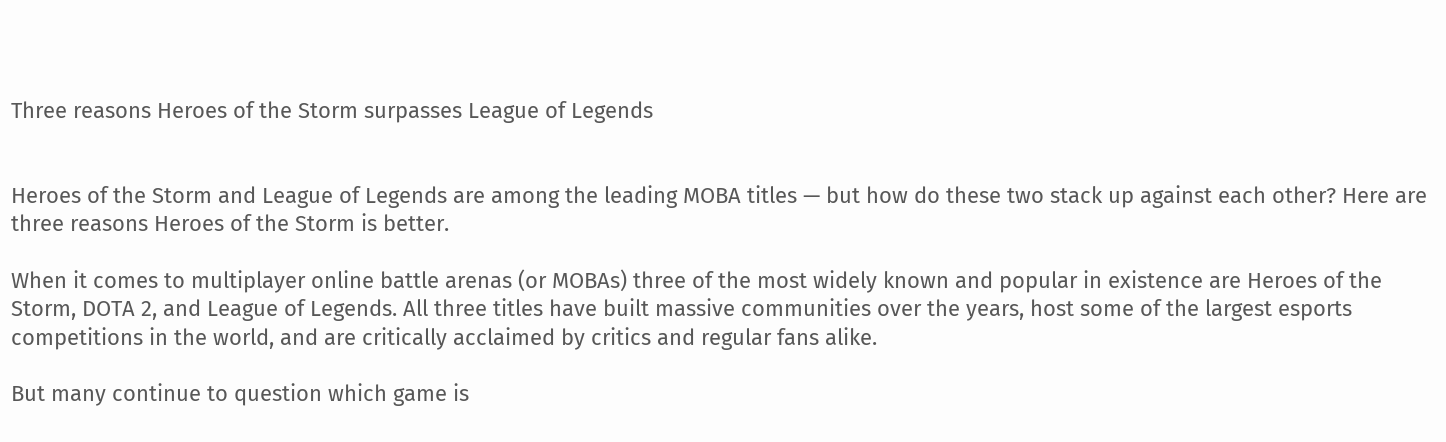Three reasons Heroes of the Storm surpasses League of Legends


Heroes of the Storm and League of Legends are among the leading MOBA titles — but how do these two stack up against each other? Here are three reasons Heroes of the Storm is better.

When it comes to multiplayer online battle arenas (or MOBAs) three of the most widely known and popular in existence are Heroes of the Storm, DOTA 2, and League of Legends. All three titles have built massive communities over the years, host some of the largest esports competitions in the world, and are critically acclaimed by critics and regular fans alike.

But many continue to question which game is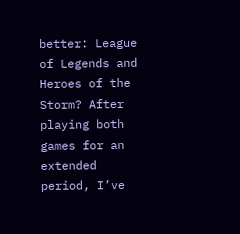better: League of Legends and Heroes of the Storm? After playing both games for an extended period, I’ve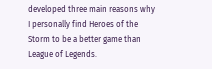developed three main reasons why I personally find Heroes of the Storm to be a better game than League of Legends.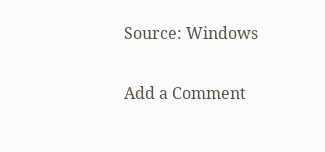Source: Windows

Add a Comment